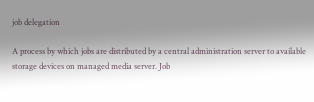job delegation

A process by which jobs are distributed by a central administration server to available storage devices on managed media server. Job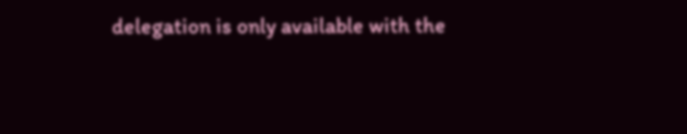delegation is only available with the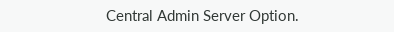Central Admin Server Option.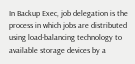In Backup Exec, job delegation is the process in which jobs are distributed using load-balancing technology to available storage devices by a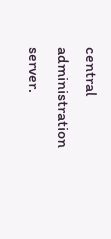central administration server.